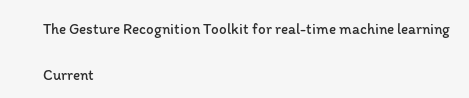The Gesture Recognition Toolkit for real-time machine learning

Current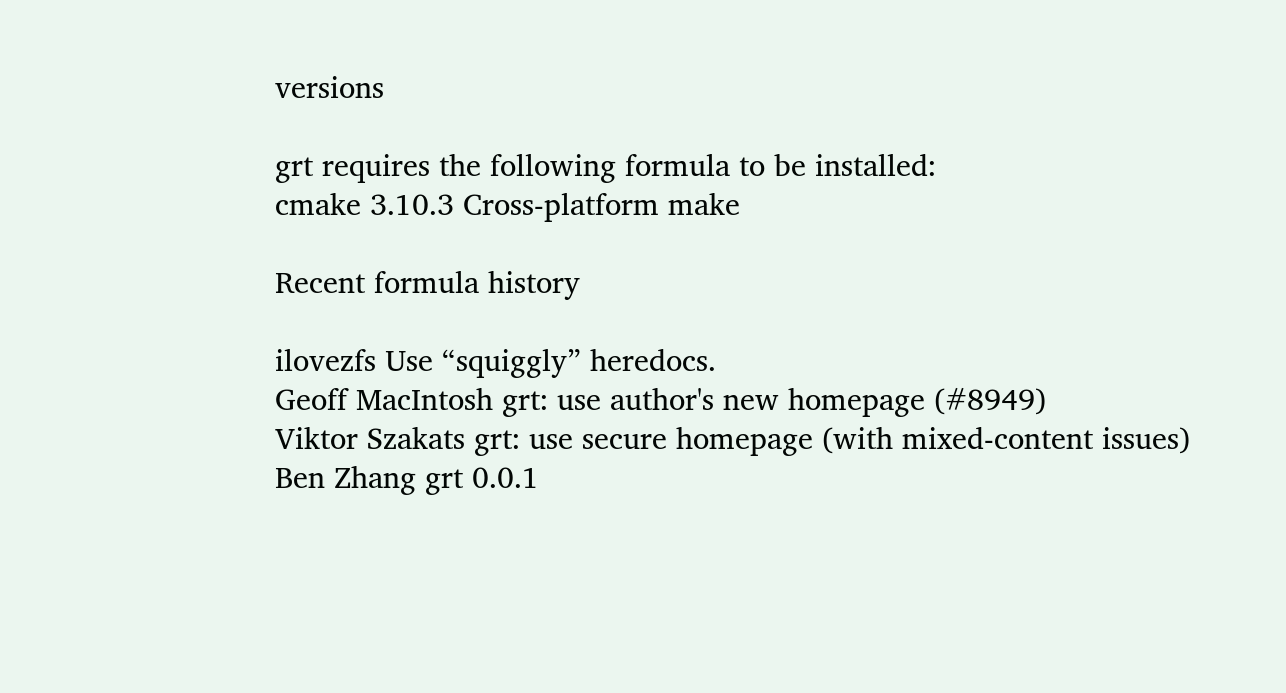versions

grt requires the following formula to be installed:
cmake 3.10.3 Cross-platform make

Recent formula history

ilovezfs Use “squiggly” heredocs.
Geoff MacIntosh grt: use author's new homepage (#8949)
Viktor Szakats grt: use secure homepage (with mixed-content issues)
Ben Zhang grt 0.0.1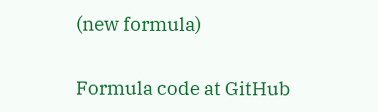(new formula)

Formula code at GitHub